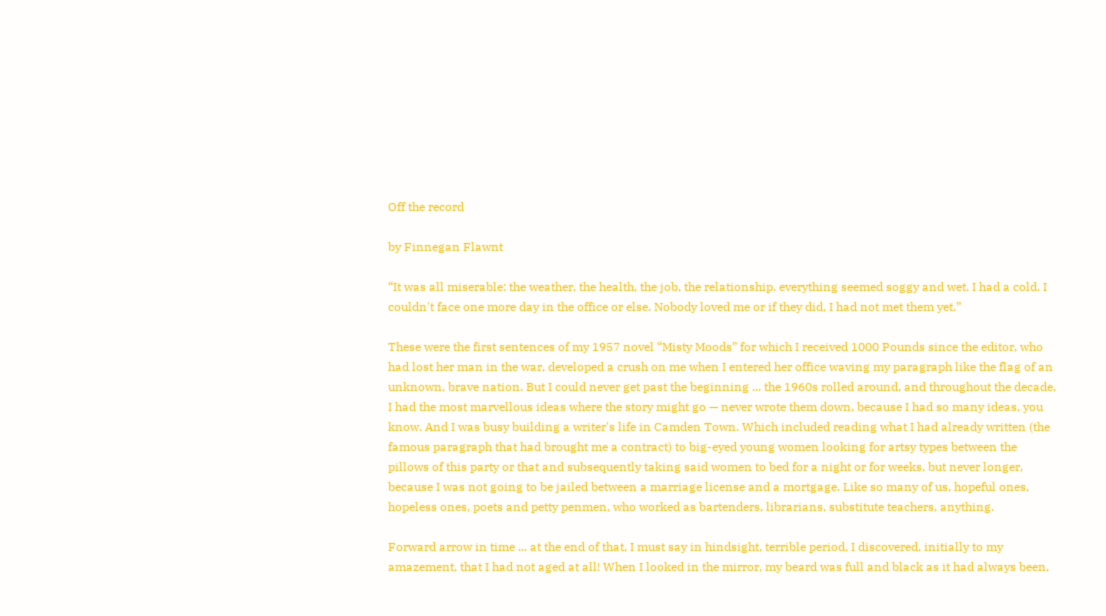Off the record

by Finnegan Flawnt

“It was all miserable: the weather, the health, the job, the relationship. everything seemed soggy and wet. I had a cold. I couldn't face one more day in the office or else. Nobody loved me or if they did, I had not met them yet.”

These were the first sentences of my 1957 novel “Misty Moods” for which I received 1000 Pounds since the editor, who had lost her man in the war, developed a crush on me when I entered her office waving my paragraph like the flag of an unknown, brave nation. But I could never get past the beginning ... the 1960s rolled around, and throughout the decade, I had the most marvellous ideas where the story might go — never wrote them down, because I had so many ideas, you know. And I was busy building a writer's life in Camden Town. Which included reading what I had already written (the famous paragraph that had brought me a contract) to big-eyed young women looking for artsy types between the pillows of this party or that and subsequently taking said women to bed for a night or for weeks, but never longer, because I was not going to be jailed between a marriage license and a mortgage. Like so many of us, hopeful ones, hopeless ones, poets and petty penmen, who worked as bartenders, librarians, substitute teachers, anything.

Forward arrow in time ... at the end of that, I must say in hindsight, terrible period, I discovered, initially to my amazement, that I had not aged at all! When I looked in the mirror, my beard was full and black as it had always been,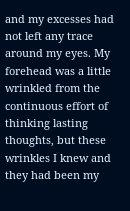and my excesses had not left any trace around my eyes. My forehead was a little wrinkled from the continuous effort of thinking lasting thoughts, but these wrinkles I knew and they had been my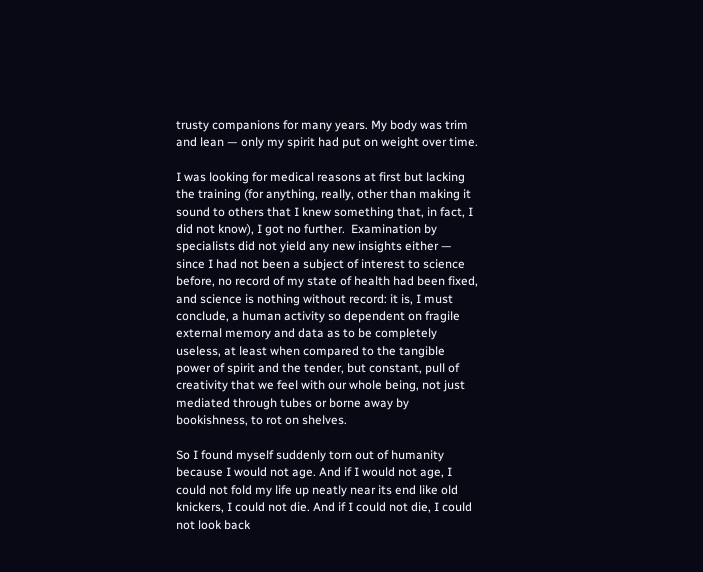trusty companions for many years. My body was trim and lean — only my spirit had put on weight over time.

I was looking for medical reasons at first but lacking the training (for anything, really, other than making it sound to others that I knew something that, in fact, I did not know), I got no further.  Examination by specialists did not yield any new insights either — since I had not been a subject of interest to science before, no record of my state of health had been fixed, and science is nothing without record: it is, I must conclude, a human activity so dependent on fragile external memory and data as to be completely useless, at least when compared to the tangible power of spirit and the tender, but constant, pull of creativity that we feel with our whole being, not just mediated through tubes or borne away by bookishness, to rot on shelves.

So I found myself suddenly torn out of humanity because I would not age. And if I would not age, I could not fold my life up neatly near its end like old knickers, I could not die. And if I could not die, I could not look back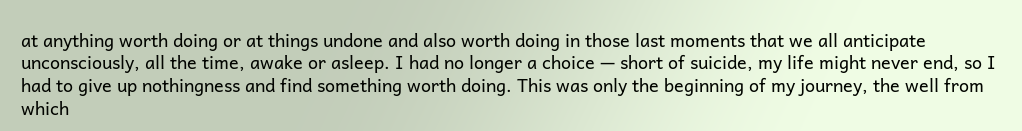at anything worth doing or at things undone and also worth doing in those last moments that we all anticipate unconsciously, all the time, awake or asleep. I had no longer a choice — short of suicide, my life might never end, so I had to give up nothingness and find something worth doing. This was only the beginning of my journey, the well from which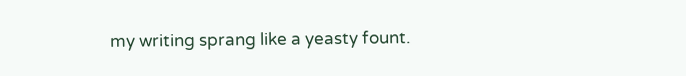my writing sprang like a yeasty fount.